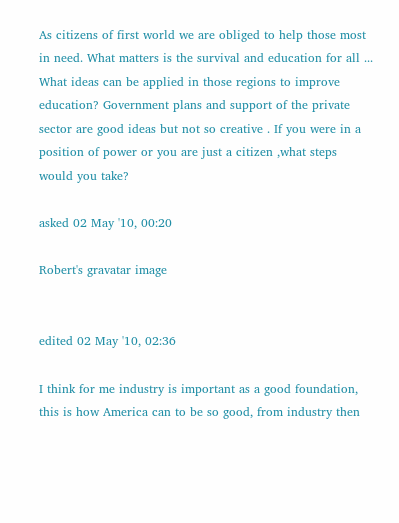As citizens of first world we are obliged to help those most in need. What matters is the survival and education for all ... What ideas can be applied in those regions to improve education? Government plans and support of the private sector are good ideas but not so creative . If you were in a position of power or you are just a citizen ,what steps would you take?

asked 02 May '10, 00:20

Robert's gravatar image


edited 02 May '10, 02:36

I think for me industry is important as a good foundation, this is how America can to be so good, from industry then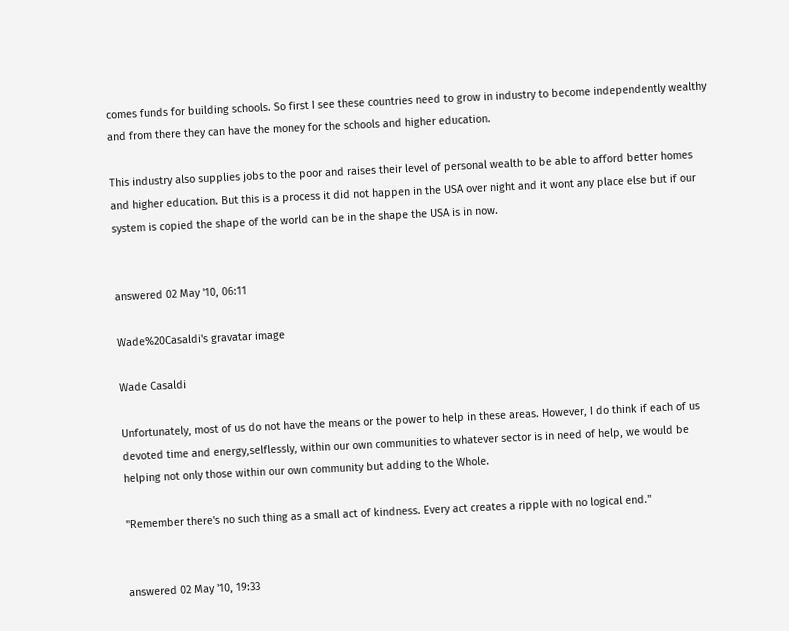comes funds for building schools. So first I see these countries need to grow in industry to become independently wealthy and from there they can have the money for the schools and higher education.

This industry also supplies jobs to the poor and raises their level of personal wealth to be able to afford better homes and higher education. But this is a process it did not happen in the USA over night and it wont any place else but if our system is copied the shape of the world can be in the shape the USA is in now.


answered 02 May '10, 06:11

Wade%20Casaldi's gravatar image

Wade Casaldi

Unfortunately, most of us do not have the means or the power to help in these areas. However, I do think if each of us devoted time and energy,selflessly, within our own communities to whatever sector is in need of help, we would be helping not only those within our own community but adding to the Whole.

"Remember there's no such thing as a small act of kindness. Every act creates a ripple with no logical end."


answered 02 May '10, 19:33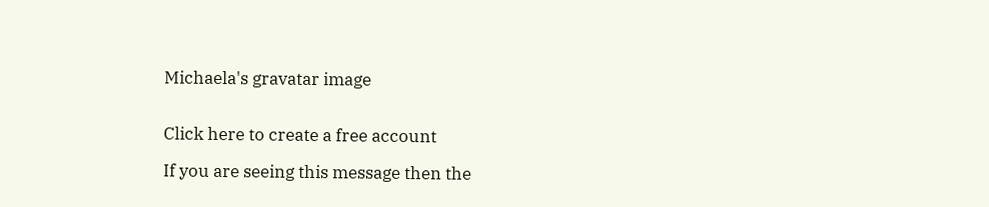Michaela's gravatar image


Click here to create a free account

If you are seeing this message then the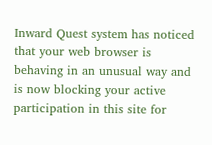Inward Quest system has noticed that your web browser is behaving in an unusual way and is now blocking your active participation in this site for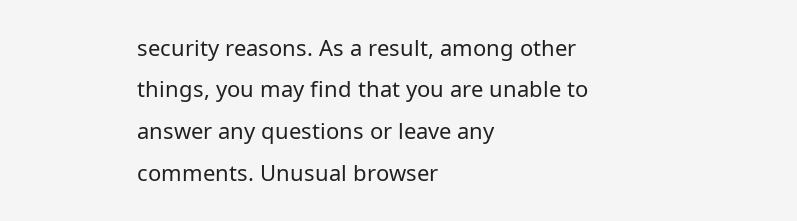security reasons. As a result, among other things, you may find that you are unable to answer any questions or leave any comments. Unusual browser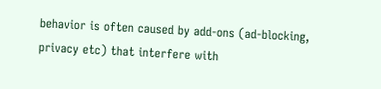behavior is often caused by add-ons (ad-blocking, privacy etc) that interfere with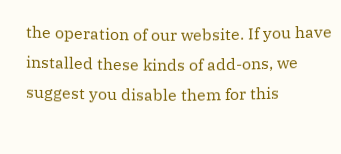the operation of our website. If you have installed these kinds of add-ons, we suggest you disable them for this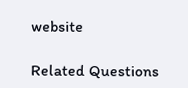website

Related Questions